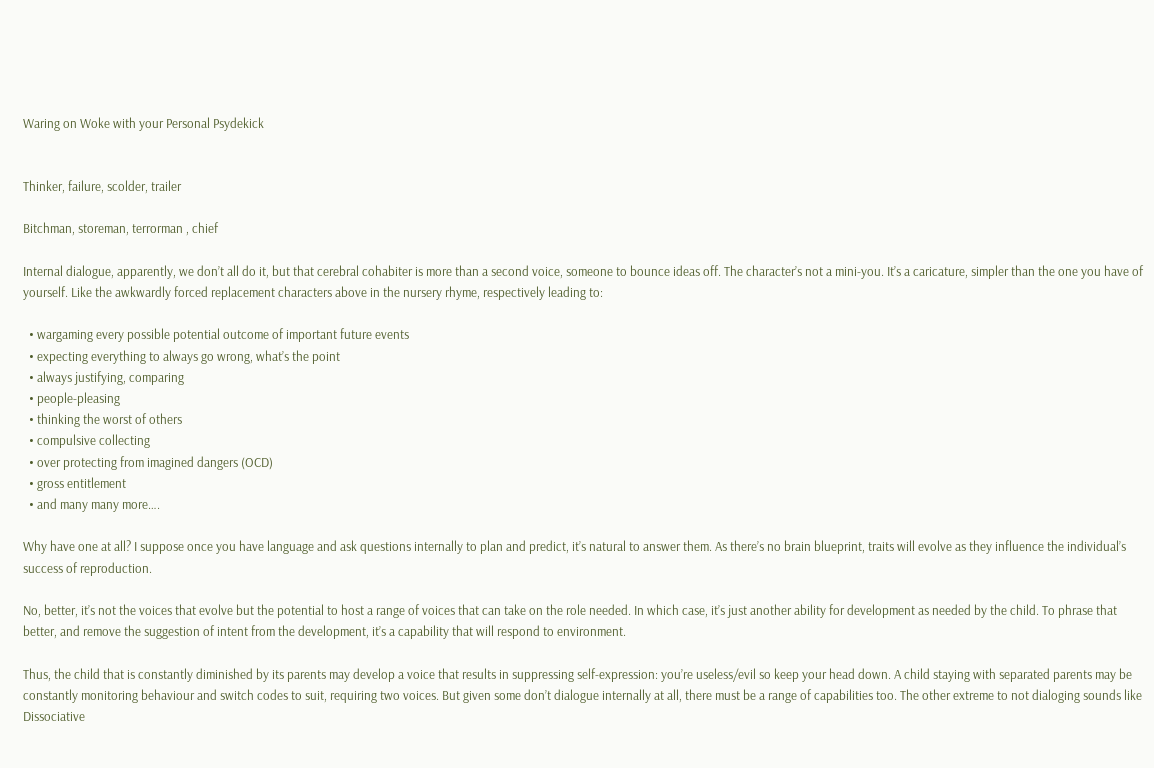Waring on Woke with your Personal Psydekick


Thinker, failure, scolder, trailer

Bitchman, storeman, terrorman , chief

Internal dialogue, apparently, we don’t all do it, but that cerebral cohabiter is more than a second voice, someone to bounce ideas off. The character’s not a mini-you. It’s a caricature, simpler than the one you have of yourself. Like the awkwardly forced replacement characters above in the nursery rhyme, respectively leading to:

  • wargaming every possible potential outcome of important future events
  • expecting everything to always go wrong, what’s the point
  • always justifying, comparing
  • people-pleasing
  • thinking the worst of others
  • compulsive collecting
  • over protecting from imagined dangers (OCD)
  • gross entitlement
  • and many many more….

Why have one at all? I suppose once you have language and ask questions internally to plan and predict, it’s natural to answer them. As there’s no brain blueprint, traits will evolve as they influence the individual’s success of reproduction.

No, better, it’s not the voices that evolve but the potential to host a range of voices that can take on the role needed. In which case, it’s just another ability for development as needed by the child. To phrase that better, and remove the suggestion of intent from the development, it’s a capability that will respond to environment.

Thus, the child that is constantly diminished by its parents may develop a voice that results in suppressing self-expression: you’re useless/evil so keep your head down. A child staying with separated parents may be constantly monitoring behaviour and switch codes to suit, requiring two voices. But given some don’t dialogue internally at all, there must be a range of capabilities too. The other extreme to not dialoging sounds like Dissociative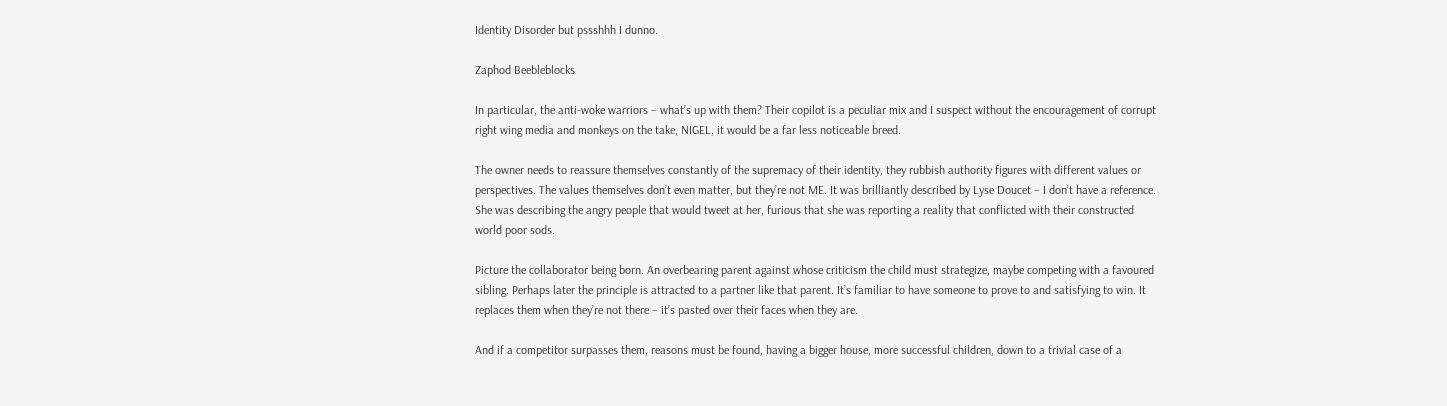Identity Disorder but pssshhh I dunno.

Zaphod Beebleblocks

In particular, the anti-woke warriors – what’s up with them? Their copilot is a peculiar mix and I suspect without the encouragement of corrupt right wing media and monkeys on the take, NIGEL, it would be a far less noticeable breed.

The owner needs to reassure themselves constantly of the supremacy of their identity, they rubbish authority figures with different values or perspectives. The values themselves don’t even matter, but they’re not ME. It was brilliantly described by Lyse Doucet – I don’t have a reference. She was describing the angry people that would tweet at her, furious that she was reporting a reality that conflicted with their constructed world poor sods.

Picture the collaborator being born. An overbearing parent against whose criticism the child must strategize, maybe competing with a favoured sibling. Perhaps later the principle is attracted to a partner like that parent. It’s familiar to have someone to prove to and satisfying to win. It replaces them when they’re not there – it’s pasted over their faces when they are.

And if a competitor surpasses them, reasons must be found, having a bigger house, more successful children, down to a trivial case of a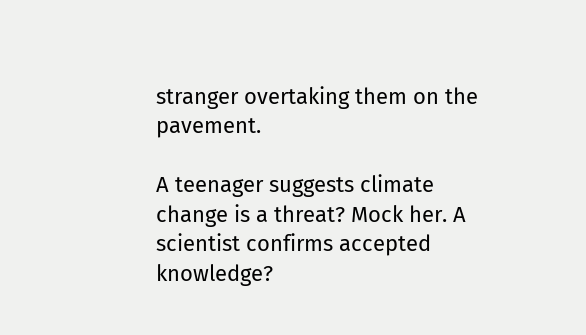stranger overtaking them on the pavement.

A teenager suggests climate change is a threat? Mock her. A scientist confirms accepted knowledge?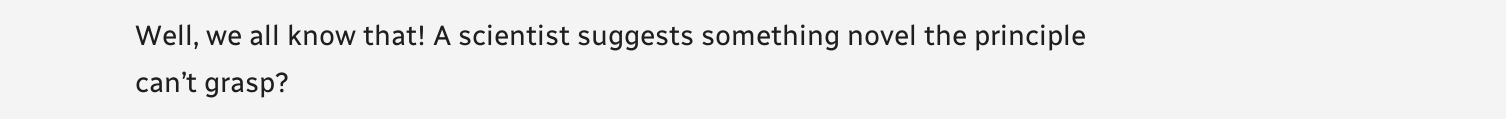Well, we all know that! A scientist suggests something novel the principle can’t grasp?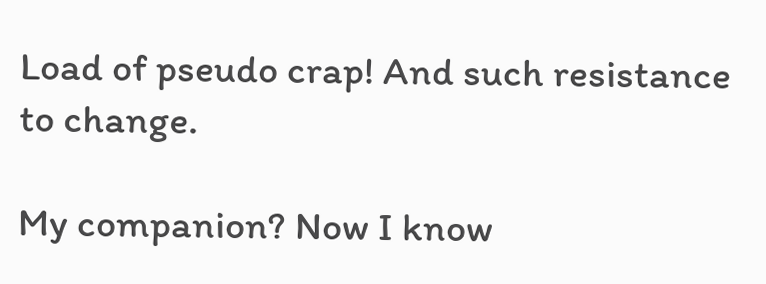Load of pseudo crap! And such resistance to change.

My companion? Now I know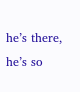he’s there, he’s so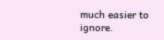much easier to ignore.